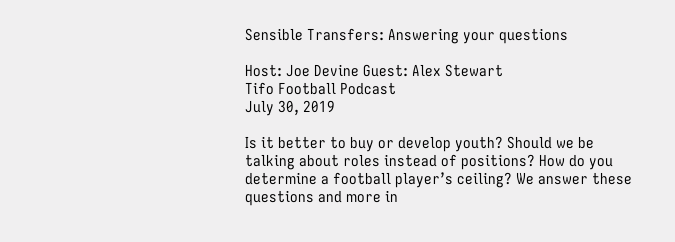Sensible Transfers: Answering your questions

Host: Joe Devine Guest: Alex Stewart
Tifo Football Podcast
July 30, 2019

Is it better to buy or develop youth? Should we be talking about roles instead of positions? How do you determine a football player’s ceiling? We answer these questions and more in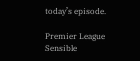today’s episode.

Premier League Sensible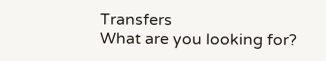Transfers
What are you looking for?